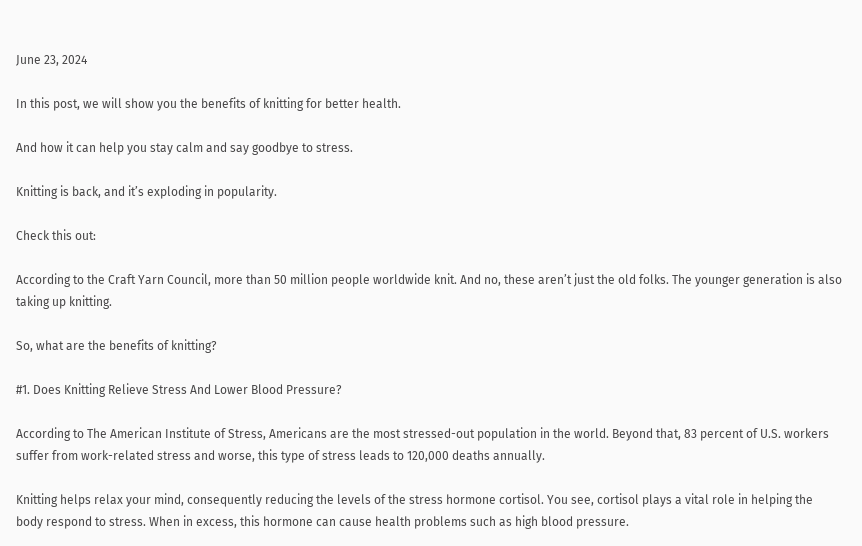June 23, 2024

In this post, we will show you the benefits of knitting for better health.

And how it can help you stay calm and say goodbye to stress.

Knitting is back, and it’s exploding in popularity.

Check this out:

According to the Craft Yarn Council, more than 50 million people worldwide knit. And no, these aren’t just the old folks. The younger generation is also taking up knitting.

So, what are the benefits of knitting?

#1. Does Knitting Relieve Stress And Lower Blood Pressure?

According to The American Institute of Stress, Americans are the most stressed-out population in the world. Beyond that, 83 percent of U.S. workers suffer from work-related stress and worse, this type of stress leads to 120,000 deaths annually.

Knitting helps relax your mind, consequently reducing the levels of the stress hormone cortisol. You see, cortisol plays a vital role in helping the body respond to stress. When in excess, this hormone can cause health problems such as high blood pressure.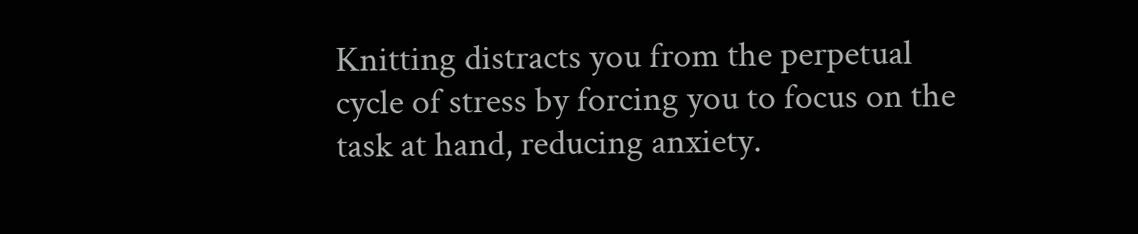Knitting distracts you from the perpetual cycle of stress by forcing you to focus on the task at hand, reducing anxiety.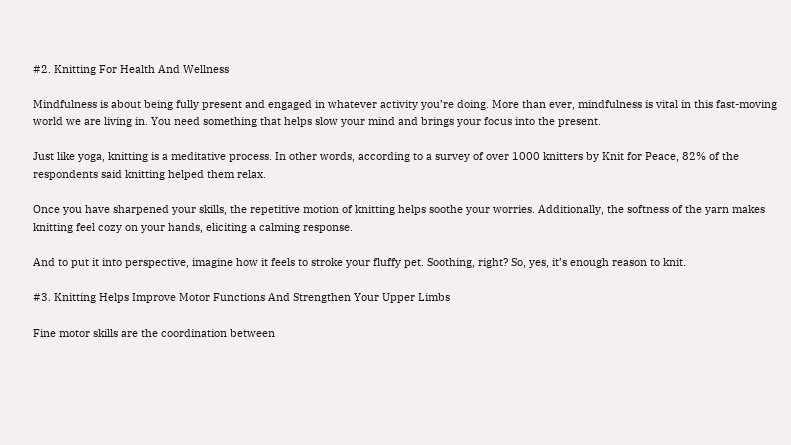#2. Knitting For Health And Wellness

Mindfulness is about being fully present and engaged in whatever activity you’re doing. More than ever, mindfulness is vital in this fast-moving world we are living in. You need something that helps slow your mind and brings your focus into the present.

Just like yoga, knitting is a meditative process. In other words, according to a survey of over 1000 knitters by Knit for Peace, 82% of the respondents said knitting helped them relax.

Once you have sharpened your skills, the repetitive motion of knitting helps soothe your worries. Additionally, the softness of the yarn makes knitting feel cozy on your hands, eliciting a calming response.

And to put it into perspective, imagine how it feels to stroke your fluffy pet. Soothing, right? So, yes, it’s enough reason to knit.

#3. Knitting Helps Improve Motor Functions And Strengthen Your Upper Limbs

Fine motor skills are the coordination between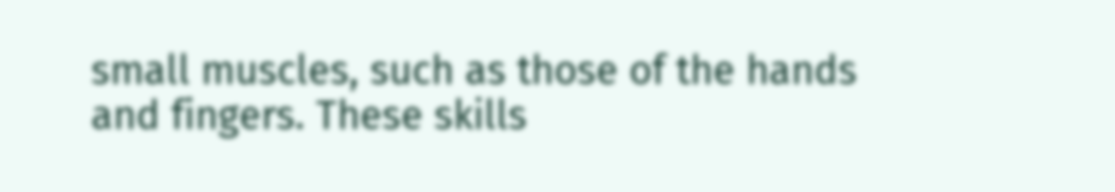small muscles, such as those of the hands and fingers. These skills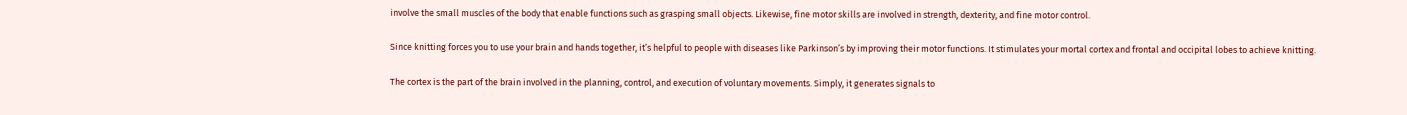involve the small muscles of the body that enable functions such as grasping small objects. Likewise, fine motor skills are involved in strength, dexterity, and fine motor control.

Since knitting forces you to use your brain and hands together, it’s helpful to people with diseases like Parkinson’s by improving their motor functions. It stimulates your mortal cortex and frontal and occipital lobes to achieve knitting.

The cortex is the part of the brain involved in the planning, control, and execution of voluntary movements. Simply, it generates signals to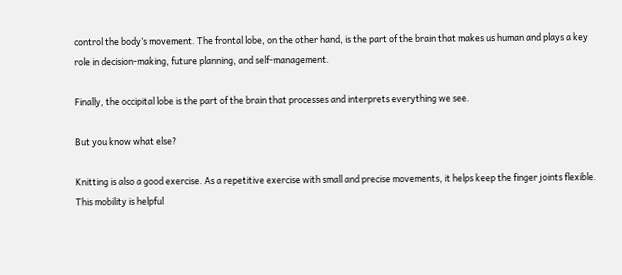control the body’s movement. The frontal lobe, on the other hand, is the part of the brain that makes us human and plays a key role in decision-making, future planning, and self-management.

Finally, the occipital lobe is the part of the brain that processes and interprets everything we see.

But you know what else?

Knitting is also a good exercise. As a repetitive exercise with small and precise movements, it helps keep the finger joints flexible. This mobility is helpful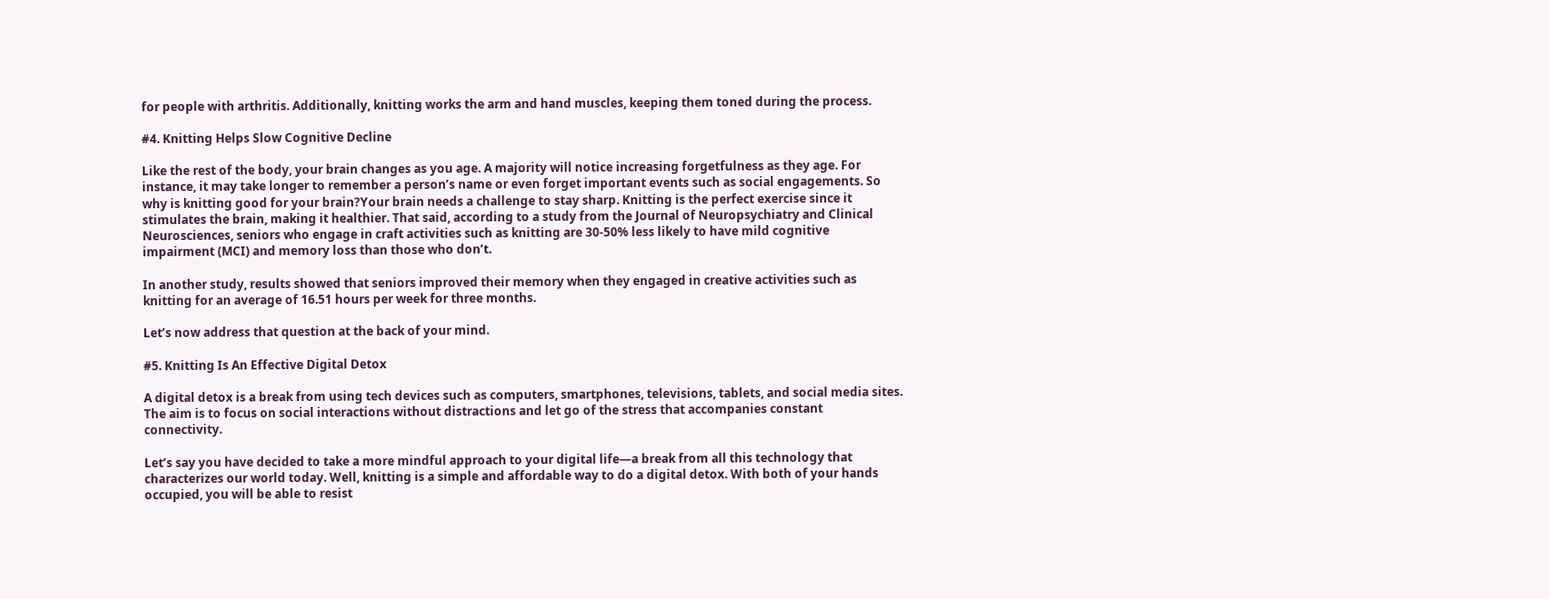for people with arthritis. Additionally, knitting works the arm and hand muscles, keeping them toned during the process.

#4. Knitting Helps Slow Cognitive Decline

Like the rest of the body, your brain changes as you age. A majority will notice increasing forgetfulness as they age. For instance, it may take longer to remember a person’s name or even forget important events such as social engagements. So why is knitting good for your brain?Your brain needs a challenge to stay sharp. Knitting is the perfect exercise since it stimulates the brain, making it healthier. That said, according to a study from the Journal of Neuropsychiatry and Clinical Neurosciences, seniors who engage in craft activities such as knitting are 30-50% less likely to have mild cognitive impairment (MCI) and memory loss than those who don’t.

In another study, results showed that seniors improved their memory when they engaged in creative activities such as knitting for an average of 16.51 hours per week for three months.

Let’s now address that question at the back of your mind.

#5. Knitting Is An Effective Digital Detox

A digital detox is a break from using tech devices such as computers, smartphones, televisions, tablets, and social media sites. The aim is to focus on social interactions without distractions and let go of the stress that accompanies constant connectivity.

Let’s say you have decided to take a more mindful approach to your digital life—a break from all this technology that characterizes our world today. Well, knitting is a simple and affordable way to do a digital detox. With both of your hands occupied, you will be able to resist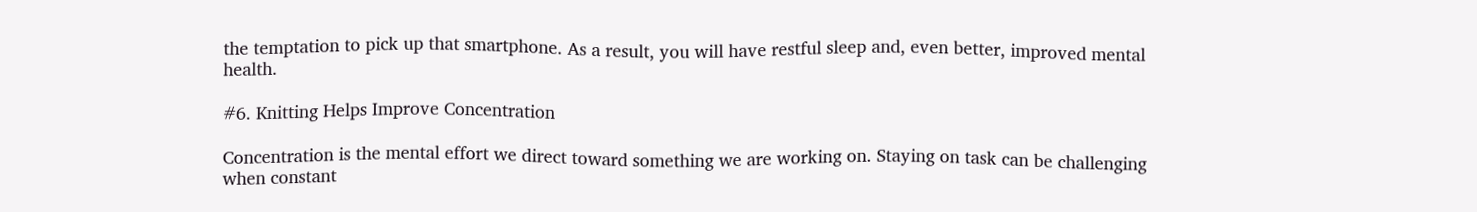the temptation to pick up that smartphone. As a result, you will have restful sleep and, even better, improved mental health.

#6. Knitting Helps Improve Concentration

Concentration is the mental effort we direct toward something we are working on. Staying on task can be challenging when constant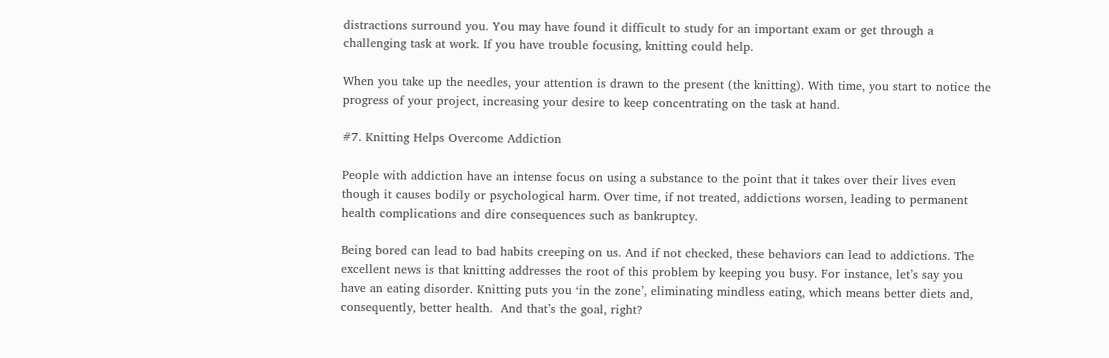distractions surround you. You may have found it difficult to study for an important exam or get through a challenging task at work. If you have trouble focusing, knitting could help.

When you take up the needles, your attention is drawn to the present (the knitting). With time, you start to notice the progress of your project, increasing your desire to keep concentrating on the task at hand.

#7. Knitting Helps Overcome Addiction

People with addiction have an intense focus on using a substance to the point that it takes over their lives even though it causes bodily or psychological harm. Over time, if not treated, addictions worsen, leading to permanent health complications and dire consequences such as bankruptcy.

Being bored can lead to bad habits creeping on us. And if not checked, these behaviors can lead to addictions. The excellent news is that knitting addresses the root of this problem by keeping you busy. For instance, let’s say you have an eating disorder. Knitting puts you ‘in the zone’, eliminating mindless eating, which means better diets and, consequently, better health.  And that’s the goal, right?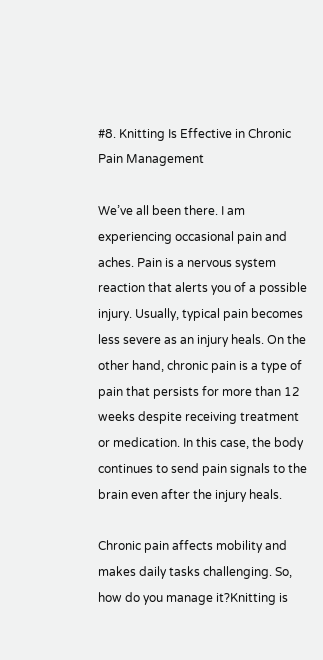#8. Knitting Is Effective in Chronic Pain Management

We’ve all been there. I am experiencing occasional pain and aches. Pain is a nervous system reaction that alerts you of a possible injury. Usually, typical pain becomes less severe as an injury heals. On the other hand, chronic pain is a type of pain that persists for more than 12 weeks despite receiving treatment or medication. In this case, the body continues to send pain signals to the brain even after the injury heals.

Chronic pain affects mobility and makes daily tasks challenging. So, how do you manage it?Knitting is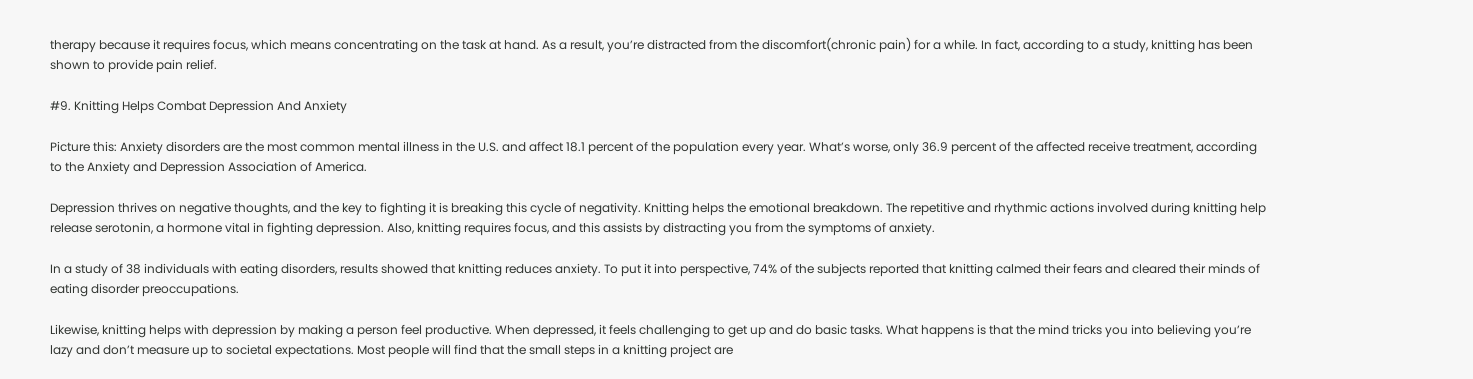therapy because it requires focus, which means concentrating on the task at hand. As a result, you’re distracted from the discomfort(chronic pain) for a while. In fact, according to a study, knitting has been shown to provide pain relief.

#9. Knitting Helps Combat Depression And Anxiety

Picture this: Anxiety disorders are the most common mental illness in the U.S. and affect 18.1 percent of the population every year. What’s worse, only 36.9 percent of the affected receive treatment, according to the Anxiety and Depression Association of America.

Depression thrives on negative thoughts, and the key to fighting it is breaking this cycle of negativity. Knitting helps the emotional breakdown. The repetitive and rhythmic actions involved during knitting help release serotonin, a hormone vital in fighting depression. Also, knitting requires focus, and this assists by distracting you from the symptoms of anxiety.

In a study of 38 individuals with eating disorders, results showed that knitting reduces anxiety. To put it into perspective, 74% of the subjects reported that knitting calmed their fears and cleared their minds of eating disorder preoccupations.

Likewise, knitting helps with depression by making a person feel productive. When depressed, it feels challenging to get up and do basic tasks. What happens is that the mind tricks you into believing you’re lazy and don’t measure up to societal expectations. Most people will find that the small steps in a knitting project are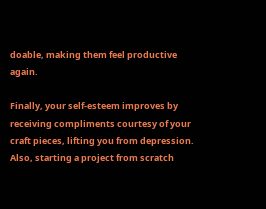doable, making them feel productive again.

Finally, your self-esteem improves by receiving compliments courtesy of your craft pieces, lifting you from depression. Also, starting a project from scratch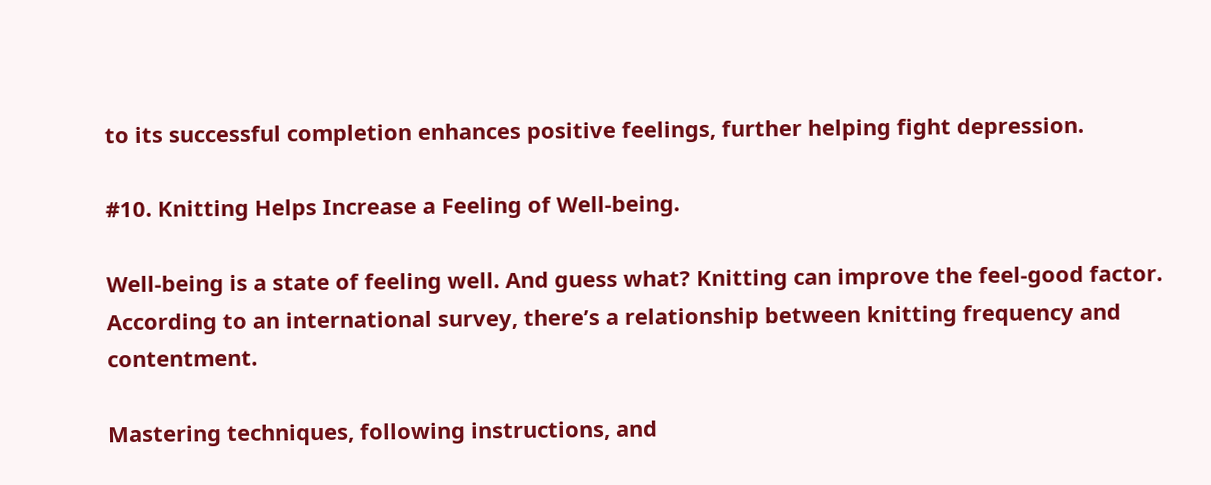to its successful completion enhances positive feelings, further helping fight depression.

#10. Knitting Helps Increase a Feeling of Well-being.

Well-being is a state of feeling well. And guess what? Knitting can improve the feel-good factor. According to an international survey, there’s a relationship between knitting frequency and contentment.

Mastering techniques, following instructions, and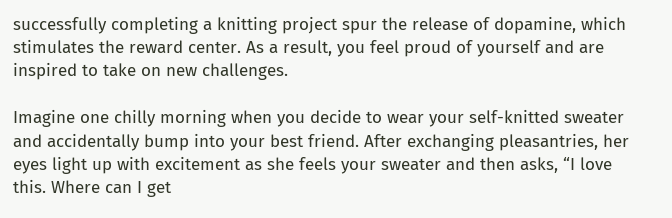successfully completing a knitting project spur the release of dopamine, which stimulates the reward center. As a result, you feel proud of yourself and are inspired to take on new challenges.

Imagine one chilly morning when you decide to wear your self-knitted sweater and accidentally bump into your best friend. After exchanging pleasantries, her eyes light up with excitement as she feels your sweater and then asks, “I love this. Where can I get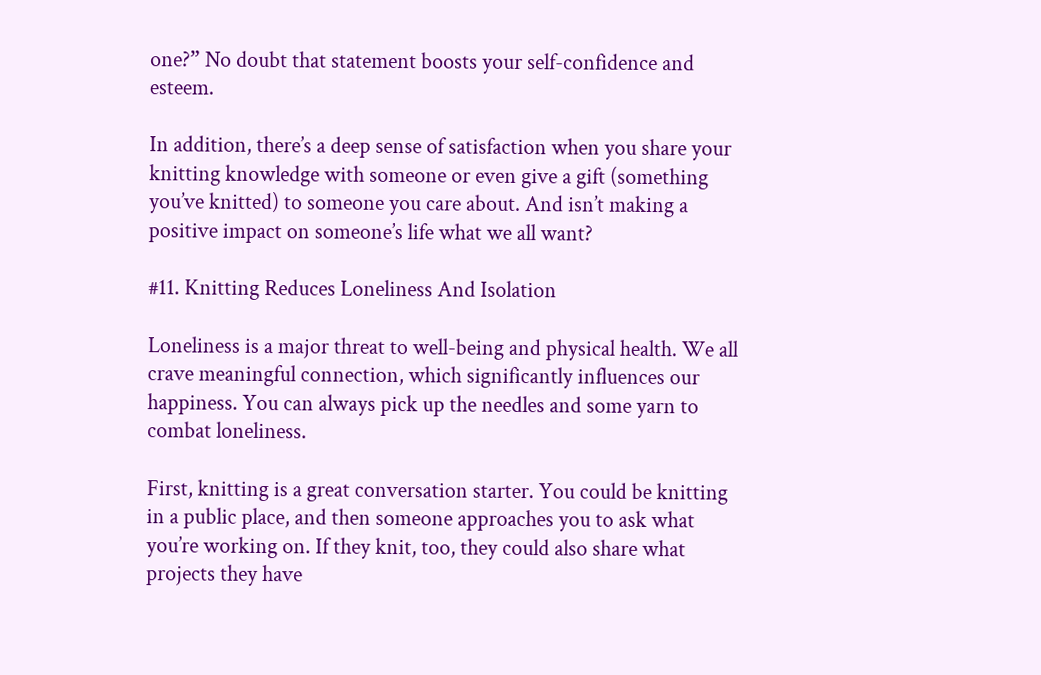one?” No doubt that statement boosts your self-confidence and esteem.

In addition, there’s a deep sense of satisfaction when you share your knitting knowledge with someone or even give a gift (something you’ve knitted) to someone you care about. And isn’t making a positive impact on someone’s life what we all want?

#11. Knitting Reduces Loneliness And Isolation

Loneliness is a major threat to well-being and physical health. We all crave meaningful connection, which significantly influences our happiness. You can always pick up the needles and some yarn to combat loneliness.

First, knitting is a great conversation starter. You could be knitting in a public place, and then someone approaches you to ask what you’re working on. If they knit, too, they could also share what projects they have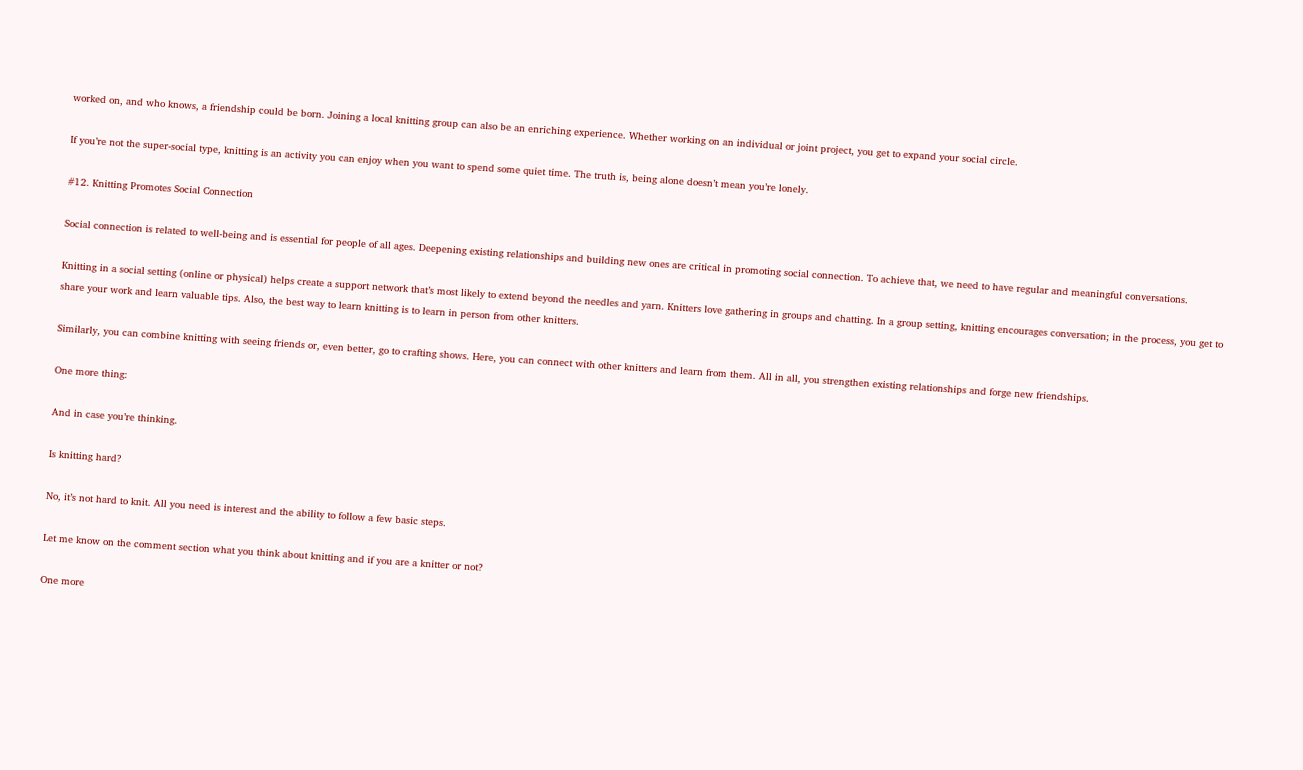worked on, and who knows, a friendship could be born. Joining a local knitting group can also be an enriching experience. Whether working on an individual or joint project, you get to expand your social circle.

If you’re not the super-social type, knitting is an activity you can enjoy when you want to spend some quiet time. The truth is, being alone doesn’t mean you’re lonely.

#12. Knitting Promotes Social Connection

Social connection is related to well-being and is essential for people of all ages. Deepening existing relationships and building new ones are critical in promoting social connection. To achieve that, we need to have regular and meaningful conversations.

Knitting in a social setting (online or physical) helps create a support network that’s most likely to extend beyond the needles and yarn. Knitters love gathering in groups and chatting. In a group setting, knitting encourages conversation; in the process, you get to share your work and learn valuable tips. Also, the best way to learn knitting is to learn in person from other knitters.

Similarly, you can combine knitting with seeing friends or, even better, go to crafting shows. Here, you can connect with other knitters and learn from them. All in all, you strengthen existing relationships and forge new friendships.

One more thing:

And in case you’re thinking.

Is knitting hard?

No, it’s not hard to knit. All you need is interest and the ability to follow a few basic steps.

Let me know on the comment section what you think about knitting and if you are a knitter or not?

One more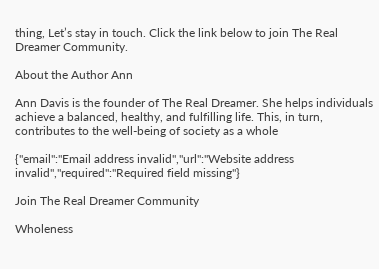thing, Let’s stay in touch. Click the link below to join The Real Dreamer Community.

About the Author Ann

Ann Davis is the founder of The Real Dreamer. She helps individuals achieve a balanced, healthy, and fulfilling life. This, in turn, contributes to the well-being of society as a whole

{"email":"Email address invalid","url":"Website address invalid","required":"Required field missing"}

Join The Real Dreamer Community

Wholeness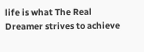life is what The Real Dreamer strives to achieve